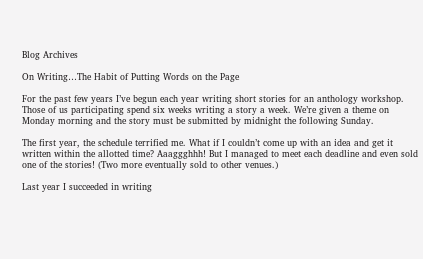Blog Archives

On Writing…The Habit of Putting Words on the Page

For the past few years I’ve begun each year writing short stories for an anthology workshop. Those of us participating spend six weeks writing a story a week. We’re given a theme on Monday morning and the story must be submitted by midnight the following Sunday.

The first year, the schedule terrified me. What if I couldn’t come up with an idea and get it written within the allotted time? Aaaggghhh! But I managed to meet each deadline and even sold one of the stories! (Two more eventually sold to other venues.)

Last year I succeeded in writing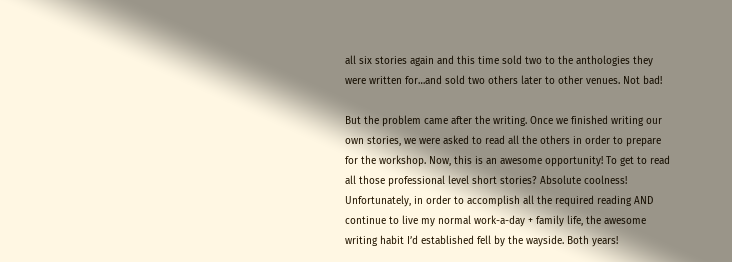all six stories again and this time sold two to the anthologies they were written for…and sold two others later to other venues. Not bad!

But the problem came after the writing. Once we finished writing our own stories, we were asked to read all the others in order to prepare for the workshop. Now, this is an awesome opportunity! To get to read all those professional level short stories? Absolute coolness! Unfortunately, in order to accomplish all the required reading AND continue to live my normal work-a-day + family life, the awesome writing habit I’d established fell by the wayside. Both years!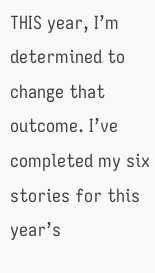THIS year, I’m determined to change that outcome. I’ve completed my six stories for this year’s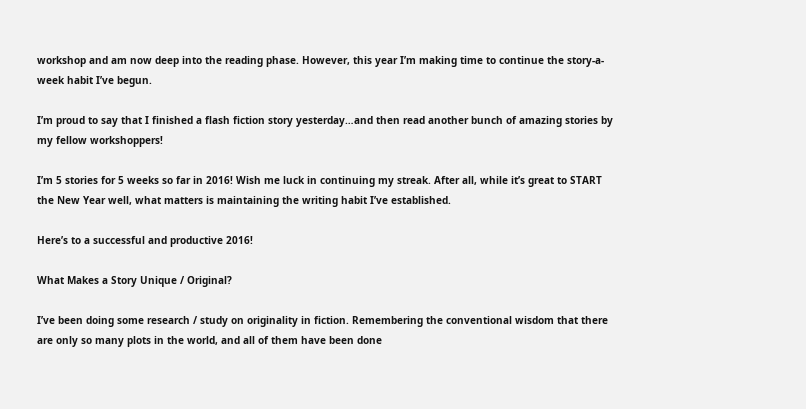workshop and am now deep into the reading phase. However, this year I’m making time to continue the story-a-week habit I’ve begun.

I’m proud to say that I finished a flash fiction story yesterday…and then read another bunch of amazing stories by my fellow workshoppers!

I’m 5 stories for 5 weeks so far in 2016! Wish me luck in continuing my streak. After all, while it’s great to START the New Year well, what matters is maintaining the writing habit I’ve established.

Here’s to a successful and productive 2016!

What Makes a Story Unique / Original?

I’ve been doing some research / study on originality in fiction. Remembering the conventional wisdom that there are only so many plots in the world, and all of them have been done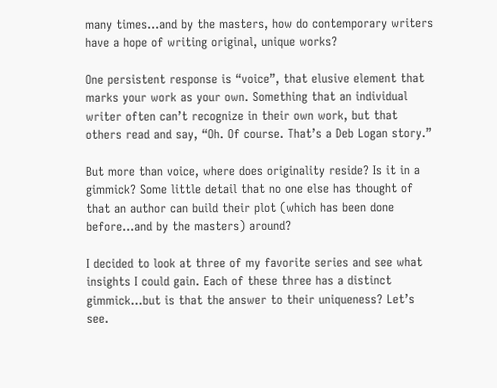many times…and by the masters, how do contemporary writers have a hope of writing original, unique works?

One persistent response is “voice”, that elusive element that marks your work as your own. Something that an individual writer often can’t recognize in their own work, but that others read and say, “Oh. Of course. That’s a Deb Logan story.”

But more than voice, where does originality reside? Is it in a gimmick? Some little detail that no one else has thought of that an author can build their plot (which has been done before…and by the masters) around?

I decided to look at three of my favorite series and see what insights I could gain. Each of these three has a distinct gimmick…but is that the answer to their uniqueness? Let’s see.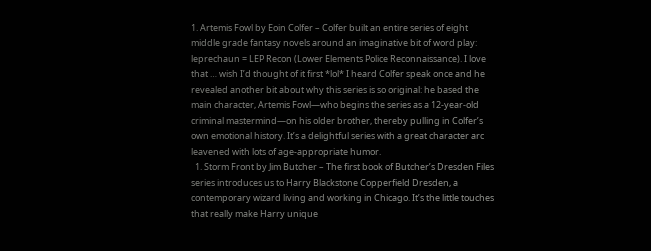1. Artemis Fowl by Eoin Colfer – Colfer built an entire series of eight middle grade fantasy novels around an imaginative bit of word play: leprechaun = LEP Recon (Lower Elements Police Reconnaissance). I love that … wish I’d thought of it first *lol* I heard Colfer speak once and he revealed another bit about why this series is so original: he based the main character, Artemis Fowl—who begins the series as a 12-year-old criminal mastermind—on his older brother, thereby pulling in Colfer’s own emotional history. It’s a delightful series with a great character arc leavened with lots of age-appropriate humor.
  1. Storm Front by Jim Butcher – The first book of Butcher’s Dresden Files series introduces us to Harry Blackstone Copperfield Dresden, a contemporary wizard living and working in Chicago. It’s the little touches that really make Harry unique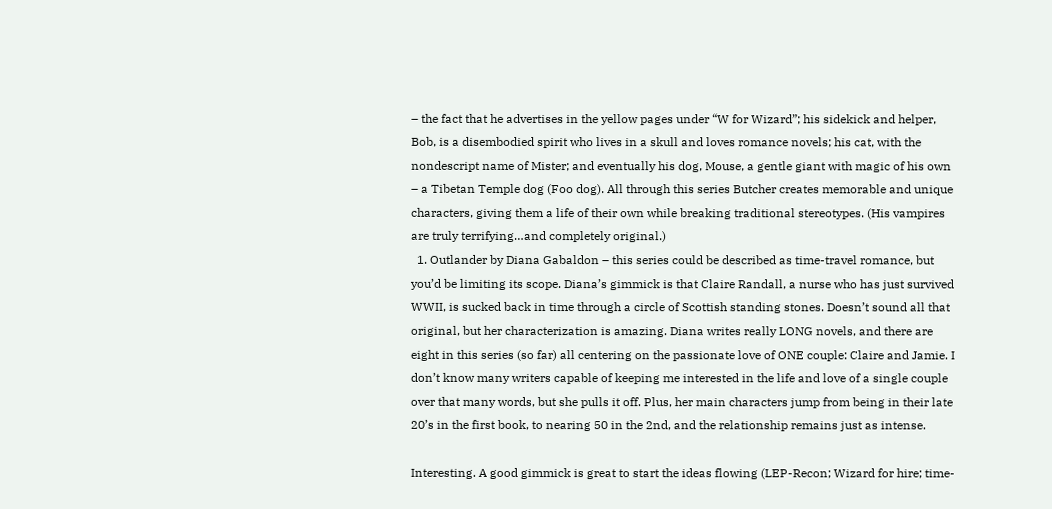– the fact that he advertises in the yellow pages under “W for Wizard”; his sidekick and helper, Bob, is a disembodied spirit who lives in a skull and loves romance novels; his cat, with the nondescript name of Mister; and eventually his dog, Mouse, a gentle giant with magic of his own – a Tibetan Temple dog (Foo dog). All through this series Butcher creates memorable and unique characters, giving them a life of their own while breaking traditional stereotypes. (His vampires are truly terrifying…and completely original.)
  1. Outlander by Diana Gabaldon – this series could be described as time-travel romance, but you’d be limiting its scope. Diana’s gimmick is that Claire Randall, a nurse who has just survived WWII, is sucked back in time through a circle of Scottish standing stones. Doesn’t sound all that original, but her characterization is amazing. Diana writes really LONG novels, and there are eight in this series (so far) all centering on the passionate love of ONE couple: Claire and Jamie. I don’t know many writers capable of keeping me interested in the life and love of a single couple over that many words, but she pulls it off. Plus, her main characters jump from being in their late 20’s in the first book, to nearing 50 in the 2nd, and the relationship remains just as intense.

Interesting. A good gimmick is great to start the ideas flowing (LEP-Recon; Wizard for hire; time-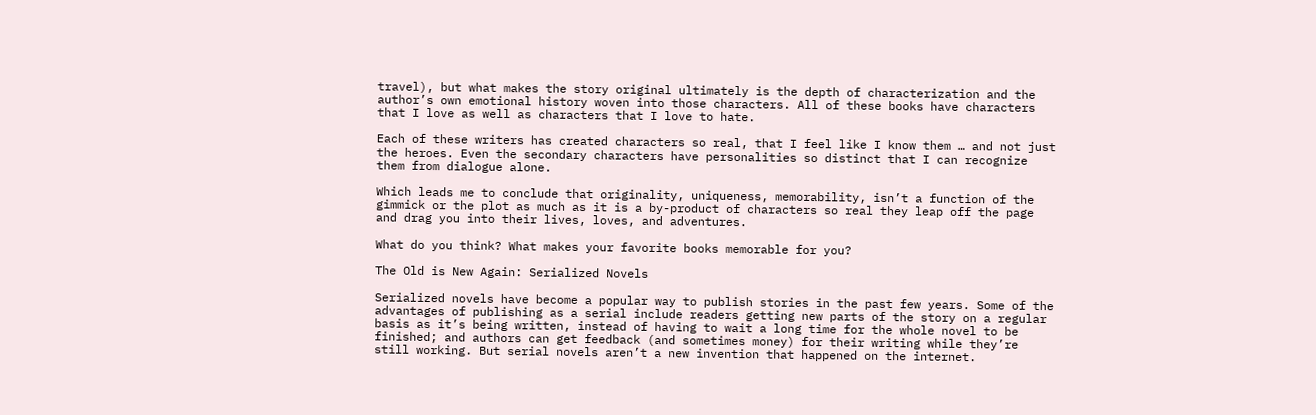travel), but what makes the story original ultimately is the depth of characterization and the author’s own emotional history woven into those characters. All of these books have characters that I love as well as characters that I love to hate.

Each of these writers has created characters so real, that I feel like I know them … and not just the heroes. Even the secondary characters have personalities so distinct that I can recognize them from dialogue alone.

Which leads me to conclude that originality, uniqueness, memorability, isn’t a function of the gimmick or the plot as much as it is a by-product of characters so real they leap off the page and drag you into their lives, loves, and adventures.

What do you think? What makes your favorite books memorable for you?

The Old is New Again: Serialized Novels

Serialized novels have become a popular way to publish stories in the past few years. Some of the advantages of publishing as a serial include readers getting new parts of the story on a regular basis as it’s being written, instead of having to wait a long time for the whole novel to be finished; and authors can get feedback (and sometimes money) for their writing while they’re still working. But serial novels aren’t a new invention that happened on the internet.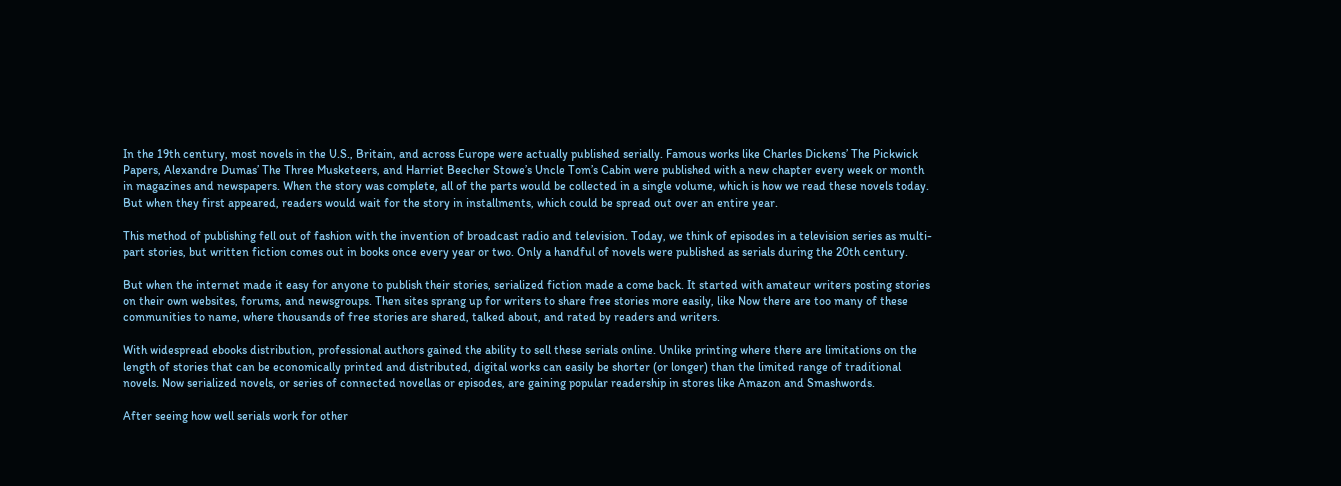In the 19th century, most novels in the U.S., Britain, and across Europe were actually published serially. Famous works like Charles Dickens’ The Pickwick Papers, Alexandre Dumas’ The Three Musketeers, and Harriet Beecher Stowe’s Uncle Tom’s Cabin were published with a new chapter every week or month in magazines and newspapers. When the story was complete, all of the parts would be collected in a single volume, which is how we read these novels today. But when they first appeared, readers would wait for the story in installments, which could be spread out over an entire year.

This method of publishing fell out of fashion with the invention of broadcast radio and television. Today, we think of episodes in a television series as multi-part stories, but written fiction comes out in books once every year or two. Only a handful of novels were published as serials during the 20th century.

But when the internet made it easy for anyone to publish their stories, serialized fiction made a come back. It started with amateur writers posting stories on their own websites, forums, and newsgroups. Then sites sprang up for writers to share free stories more easily, like Now there are too many of these communities to name, where thousands of free stories are shared, talked about, and rated by readers and writers.

With widespread ebooks distribution, professional authors gained the ability to sell these serials online. Unlike printing where there are limitations on the length of stories that can be economically printed and distributed, digital works can easily be shorter (or longer) than the limited range of traditional novels. Now serialized novels, or series of connected novellas or episodes, are gaining popular readership in stores like Amazon and Smashwords.

After seeing how well serials work for other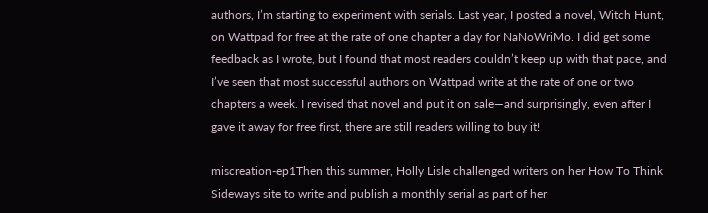authors, I’m starting to experiment with serials. Last year, I posted a novel, Witch Hunt, on Wattpad for free at the rate of one chapter a day for NaNoWriMo. I did get some feedback as I wrote, but I found that most readers couldn’t keep up with that pace, and I’ve seen that most successful authors on Wattpad write at the rate of one or two chapters a week. I revised that novel and put it on sale—and surprisingly, even after I gave it away for free first, there are still readers willing to buy it!

miscreation-ep1Then this summer, Holly Lisle challenged writers on her How To Think Sideways site to write and publish a monthly serial as part of her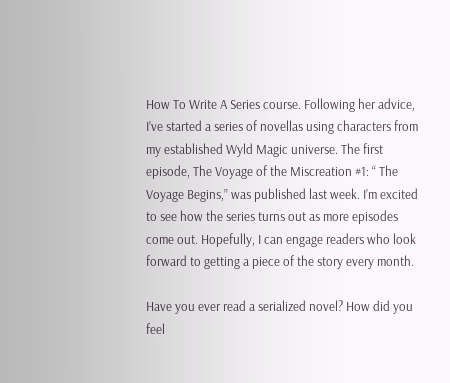How To Write A Series course. Following her advice, I’ve started a series of novellas using characters from my established Wyld Magic universe. The first episode, The Voyage of the Miscreation #1: “ The Voyage Begins,” was published last week. I’m excited to see how the series turns out as more episodes come out. Hopefully, I can engage readers who look forward to getting a piece of the story every month.

Have you ever read a serialized novel? How did you feel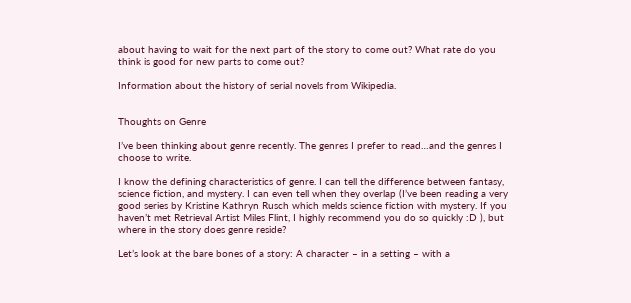about having to wait for the next part of the story to come out? What rate do you think is good for new parts to come out?

Information about the history of serial novels from Wikipedia.


Thoughts on Genre

I’ve been thinking about genre recently. The genres I prefer to read…and the genres I choose to write.

I know the defining characteristics of genre. I can tell the difference between fantasy, science fiction, and mystery. I can even tell when they overlap (I’ve been reading a very good series by Kristine Kathryn Rusch which melds science fiction with mystery. If you haven’t met Retrieval Artist Miles Flint, I highly recommend you do so quickly :D ), but where in the story does genre reside?

Let’s look at the bare bones of a story: A character – in a setting – with a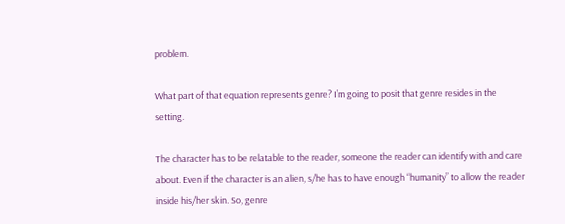problem.

What part of that equation represents genre? I’m going to posit that genre resides in the setting.

The character has to be relatable to the reader, someone the reader can identify with and care about. Even if the character is an alien, s/he has to have enough “humanity” to allow the reader inside his/her skin. So, genre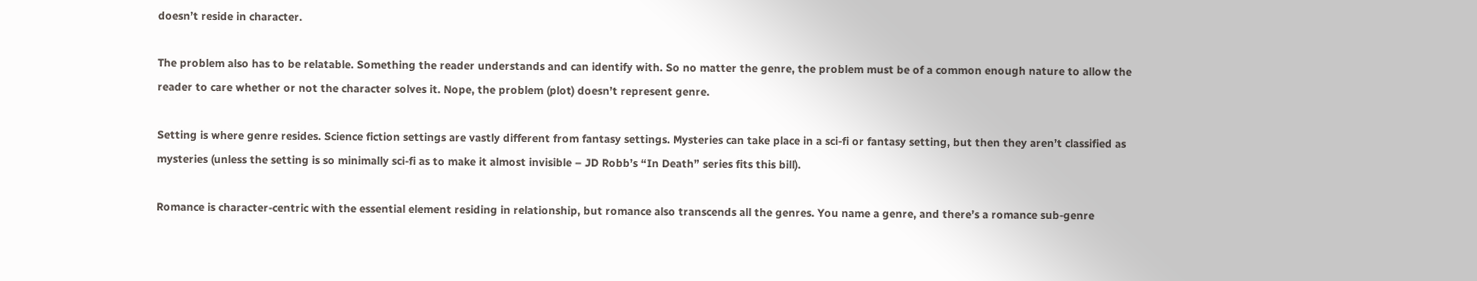doesn’t reside in character.

The problem also has to be relatable. Something the reader understands and can identify with. So no matter the genre, the problem must be of a common enough nature to allow the reader to care whether or not the character solves it. Nope, the problem (plot) doesn’t represent genre.

Setting is where genre resides. Science fiction settings are vastly different from fantasy settings. Mysteries can take place in a sci-fi or fantasy setting, but then they aren’t classified as mysteries (unless the setting is so minimally sci-fi as to make it almost invisible – JD Robb’s “In Death” series fits this bill).

Romance is character-centric with the essential element residing in relationship, but romance also transcends all the genres. You name a genre, and there’s a romance sub-genre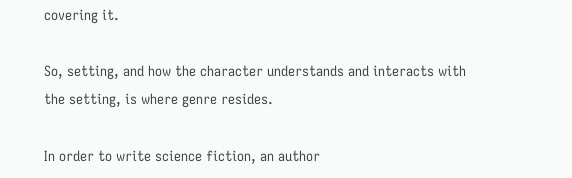covering it.

So, setting, and how the character understands and interacts with the setting, is where genre resides.

In order to write science fiction, an author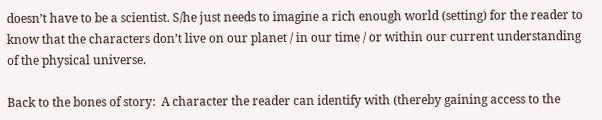doesn’t have to be a scientist. S/he just needs to imagine a rich enough world (setting) for the reader to know that the characters don’t live on our planet / in our time / or within our current understanding of the physical universe.

Back to the bones of story:  A character the reader can identify with (thereby gaining access to the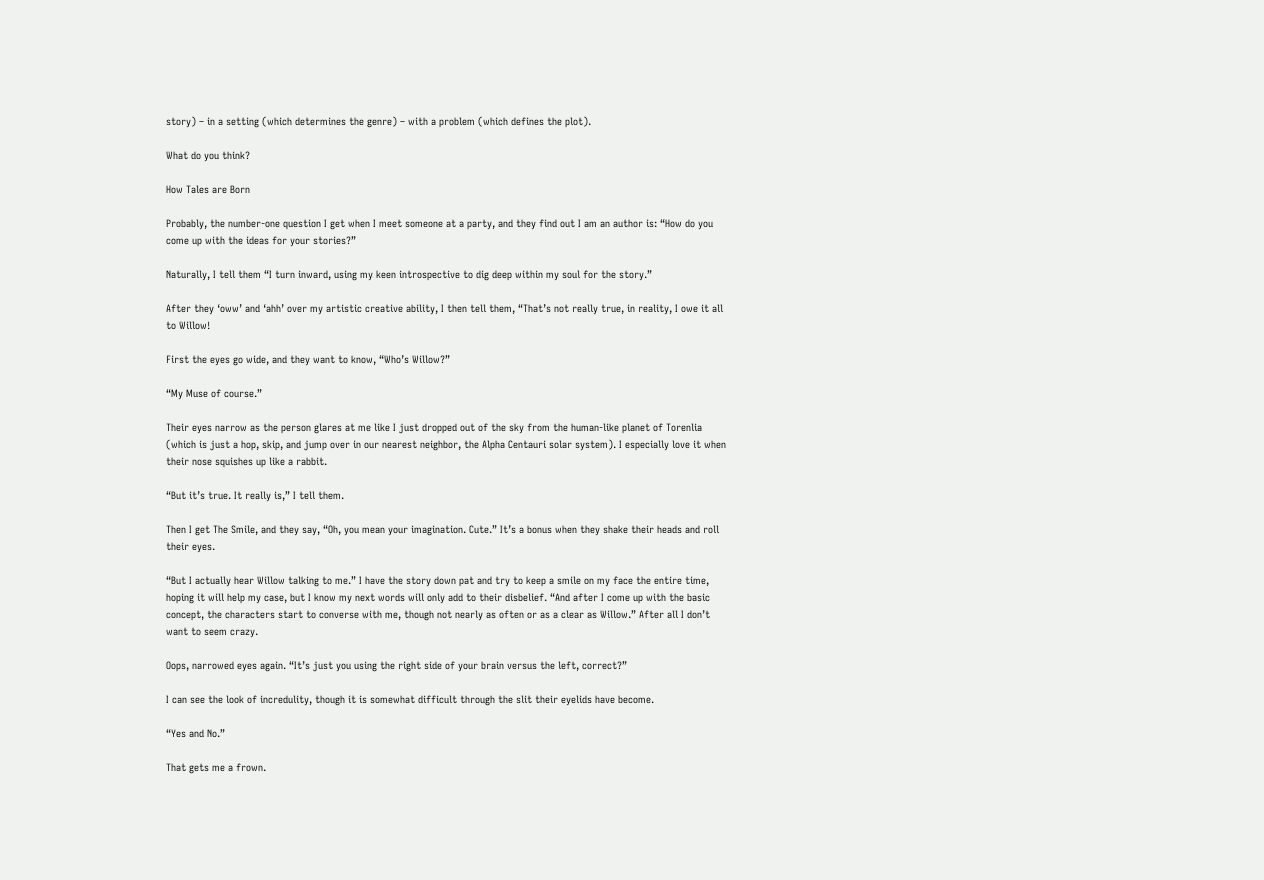story) – in a setting (which determines the genre) – with a problem (which defines the plot).

What do you think?

How Tales are Born

Probably, the number-one question I get when I meet someone at a party, and they find out I am an author is: “How do you come up with the ideas for your stories?”

Naturally, I tell them “I turn inward, using my keen introspective to dig deep within my soul for the story.”

After they ‘oww’ and ‘ahh’ over my artistic creative ability, I then tell them, “That’s not really true, in reality, I owe it all to Willow!

First the eyes go wide, and they want to know, “Who’s Willow?”

“My Muse of course.”

Their eyes narrow as the person glares at me like I just dropped out of the sky from the human-like planet of Torenlia (which is just a hop, skip, and jump over in our nearest neighbor, the Alpha Centauri solar system). I especially love it when their nose squishes up like a rabbit.

“But it’s true. It really is,” I tell them.

Then I get The Smile, and they say, “Oh, you mean your imagination. Cute.” It’s a bonus when they shake their heads and roll their eyes.

“But I actually hear Willow talking to me.” I have the story down pat and try to keep a smile on my face the entire time, hoping it will help my case, but I know my next words will only add to their disbelief. “And after I come up with the basic concept, the characters start to converse with me, though not nearly as often or as a clear as Willow.” After all I don’t want to seem crazy.

Oops, narrowed eyes again. “It’s just you using the right side of your brain versus the left, correct?”

I can see the look of incredulity, though it is somewhat difficult through the slit their eyelids have become.

“Yes and No.”

That gets me a frown.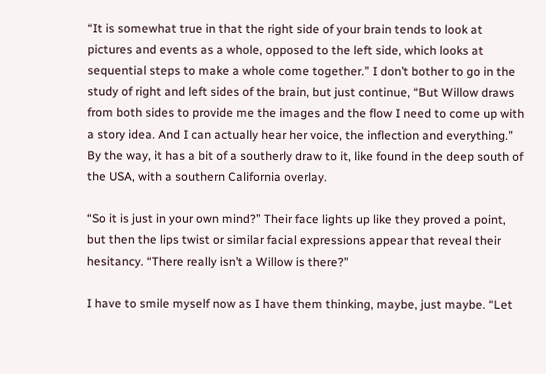“It is somewhat true in that the right side of your brain tends to look at pictures and events as a whole, opposed to the left side, which looks at sequential steps to make a whole come together.” I don’t bother to go in the study of right and left sides of the brain, but just continue, “But Willow draws from both sides to provide me the images and the flow I need to come up with a story idea. And I can actually hear her voice, the inflection and everything.” By the way, it has a bit of a southerly draw to it, like found in the deep south of the USA, with a southern California overlay.

“So it is just in your own mind?” Their face lights up like they proved a point, but then the lips twist or similar facial expressions appear that reveal their hesitancy. “There really isn’t a Willow is there?”

I have to smile myself now as I have them thinking, maybe, just maybe. “Let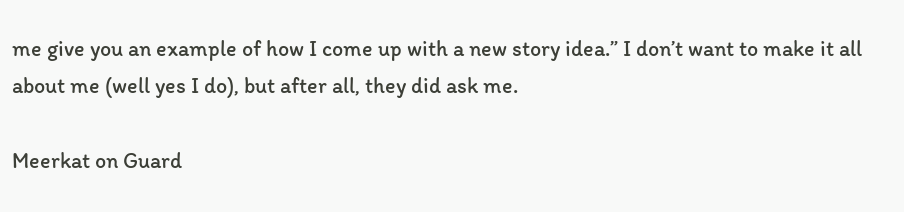me give you an example of how I come up with a new story idea.” I don’t want to make it all about me (well yes I do), but after all, they did ask me.

Meerkat on Guard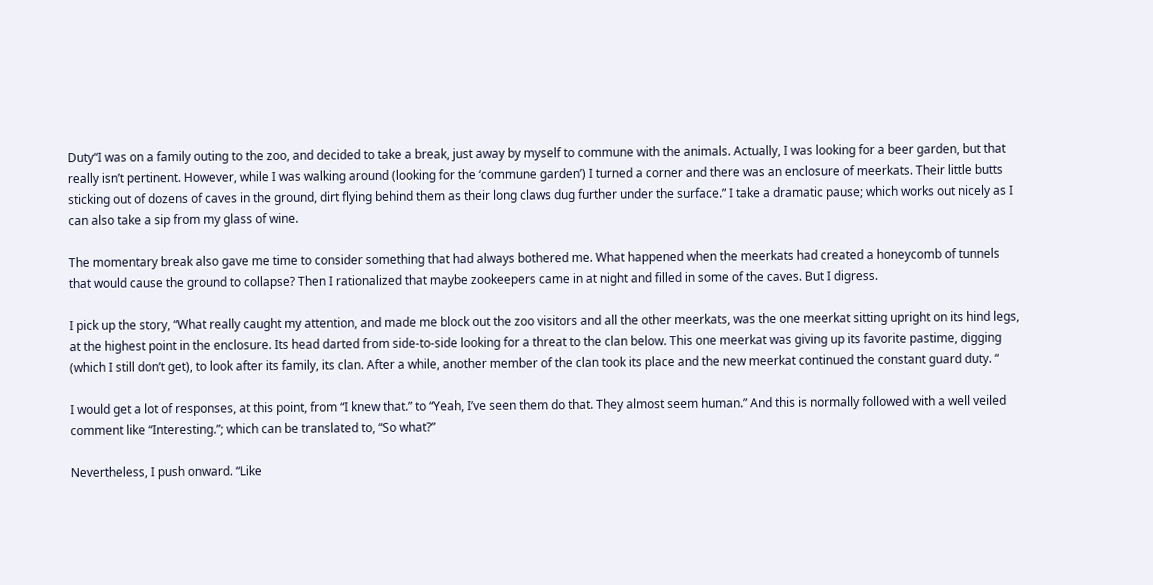Duty“I was on a family outing to the zoo, and decided to take a break, just away by myself to commune with the animals. Actually, I was looking for a beer garden, but that really isn’t pertinent. However, while I was walking around (looking for the ‘commune garden’) I turned a corner and there was an enclosure of meerkats. Their little butts sticking out of dozens of caves in the ground, dirt flying behind them as their long claws dug further under the surface.” I take a dramatic pause; which works out nicely as I can also take a sip from my glass of wine.

The momentary break also gave me time to consider something that had always bothered me. What happened when the meerkats had created a honeycomb of tunnels that would cause the ground to collapse? Then I rationalized that maybe zookeepers came in at night and filled in some of the caves. But I digress.

I pick up the story, “What really caught my attention, and made me block out the zoo visitors and all the other meerkats, was the one meerkat sitting upright on its hind legs, at the highest point in the enclosure. Its head darted from side-to-side looking for a threat to the clan below. This one meerkat was giving up its favorite pastime, digging (which I still don’t get), to look after its family, its clan. After a while, another member of the clan took its place and the new meerkat continued the constant guard duty. “

I would get a lot of responses, at this point, from “I knew that.” to “Yeah, I’ve seen them do that. They almost seem human.” And this is normally followed with a well veiled comment like “Interesting.”; which can be translated to, “So what?”

Nevertheless, I push onward. “Like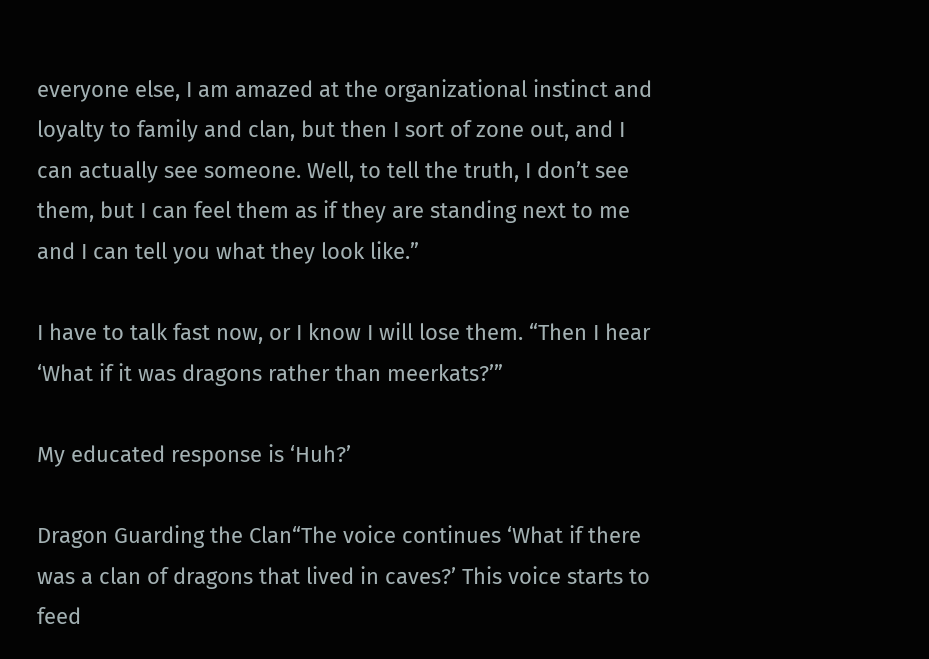everyone else, I am amazed at the organizational instinct and loyalty to family and clan, but then I sort of zone out, and I can actually see someone. Well, to tell the truth, I don’t see them, but I can feel them as if they are standing next to me and I can tell you what they look like.”

I have to talk fast now, or I know I will lose them. “Then I hear ‘What if it was dragons rather than meerkats?’”

My educated response is ‘Huh?’

Dragon Guarding the Clan“The voice continues ‘What if there was a clan of dragons that lived in caves?’ This voice starts to feed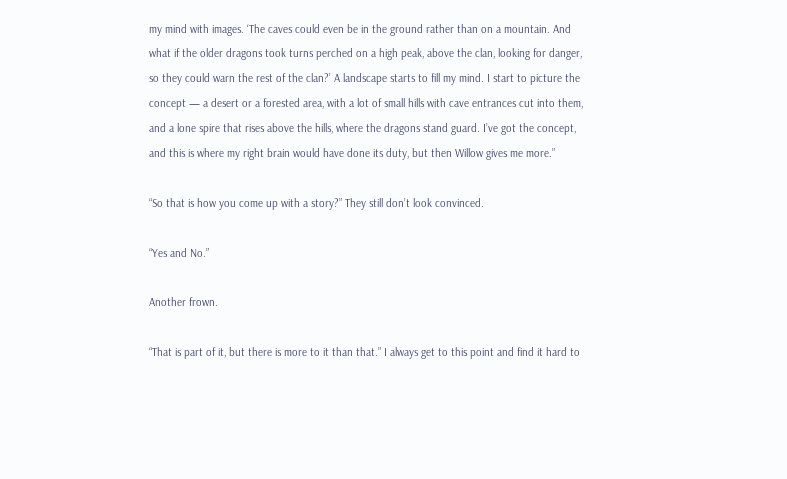my mind with images. ‘The caves could even be in the ground rather than on a mountain. And what if the older dragons took turns perched on a high peak, above the clan, looking for danger, so they could warn the rest of the clan?’ A landscape starts to fill my mind. I start to picture the concept — a desert or a forested area, with a lot of small hills with cave entrances cut into them, and a lone spire that rises above the hills, where the dragons stand guard. I’ve got the concept, and this is where my right brain would have done its duty, but then Willow gives me more.”

“So that is how you come up with a story?” They still don’t look convinced.

“Yes and No.”

Another frown.

“That is part of it, but there is more to it than that.” I always get to this point and find it hard to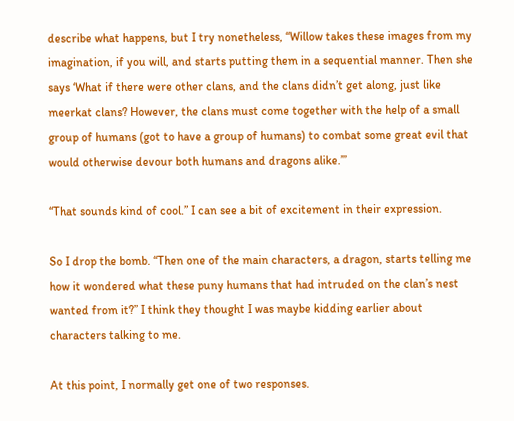describe what happens, but I try nonetheless, “Willow takes these images from my imagination, if you will, and starts putting them in a sequential manner. Then she says ‘What if there were other clans, and the clans didn’t get along, just like meerkat clans? However, the clans must come together with the help of a small group of humans (got to have a group of humans) to combat some great evil that would otherwise devour both humans and dragons alike.’”

“That sounds kind of cool.” I can see a bit of excitement in their expression.

So I drop the bomb. “Then one of the main characters, a dragon, starts telling me how it wondered what these puny humans that had intruded on the clan’s nest wanted from it?” I think they thought I was maybe kidding earlier about characters talking to me.

At this point, I normally get one of two responses.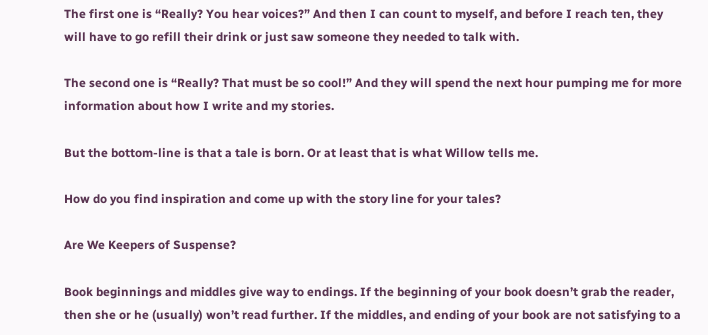The first one is “Really? You hear voices?” And then I can count to myself, and before I reach ten, they will have to go refill their drink or just saw someone they needed to talk with.

The second one is “Really? That must be so cool!” And they will spend the next hour pumping me for more information about how I write and my stories.

But the bottom-line is that a tale is born. Or at least that is what Willow tells me.

How do you find inspiration and come up with the story line for your tales?

Are We Keepers of Suspense?

Book beginnings and middles give way to endings. If the beginning of your book doesn’t grab the reader, then she or he (usually) won’t read further. If the middles, and ending of your book are not satisfying to a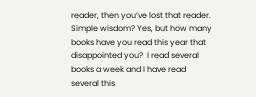reader, then you’ve lost that reader.  Simple wisdom? Yes, but how many books have you read this year that disappointed you?  I read several books a week and I have read several this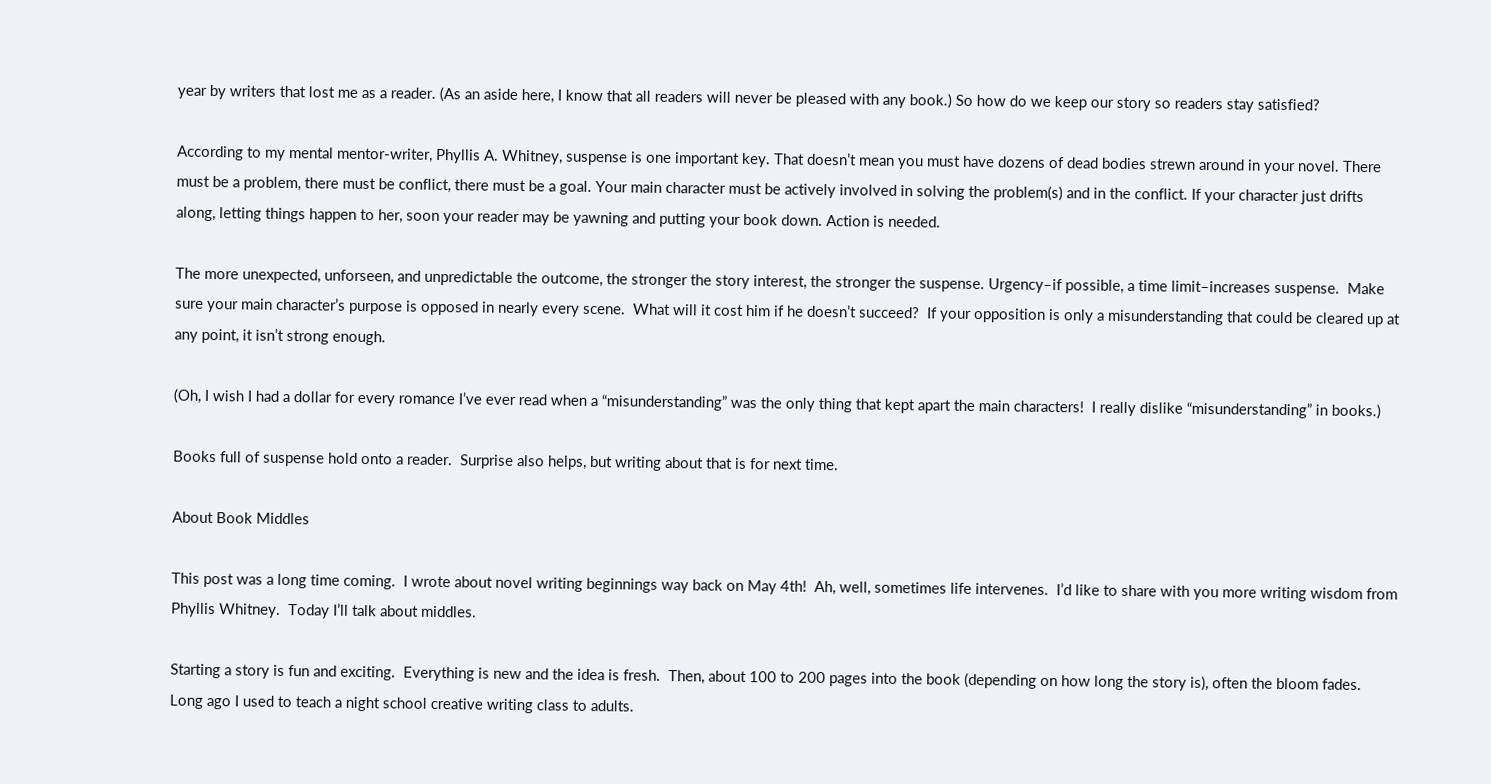year by writers that lost me as a reader. (As an aside here, I know that all readers will never be pleased with any book.) So how do we keep our story so readers stay satisfied?

According to my mental mentor-writer, Phyllis A. Whitney, suspense is one important key. That doesn’t mean you must have dozens of dead bodies strewn around in your novel. There must be a problem, there must be conflict, there must be a goal. Your main character must be actively involved in solving the problem(s) and in the conflict. If your character just drifts along, letting things happen to her, soon your reader may be yawning and putting your book down. Action is needed.

The more unexpected, unforseen, and unpredictable the outcome, the stronger the story interest, the stronger the suspense. Urgency–if possible, a time limit–increases suspense.  Make sure your main character’s purpose is opposed in nearly every scene.  What will it cost him if he doesn’t succeed?  If your opposition is only a misunderstanding that could be cleared up at any point, it isn’t strong enough.

(Oh, I wish I had a dollar for every romance I’ve ever read when a “misunderstanding” was the only thing that kept apart the main characters!  I really dislike “misunderstanding” in books.)

Books full of suspense hold onto a reader.  Surprise also helps, but writing about that is for next time.

About Book Middles

This post was a long time coming.  I wrote about novel writing beginnings way back on May 4th!  Ah, well, sometimes life intervenes.  I’d like to share with you more writing wisdom from Phyllis Whitney.  Today I’ll talk about middles.

Starting a story is fun and exciting.  Everything is new and the idea is fresh.  Then, about 100 to 200 pages into the book (depending on how long the story is), often the bloom fades.  Long ago I used to teach a night school creative writing class to adults.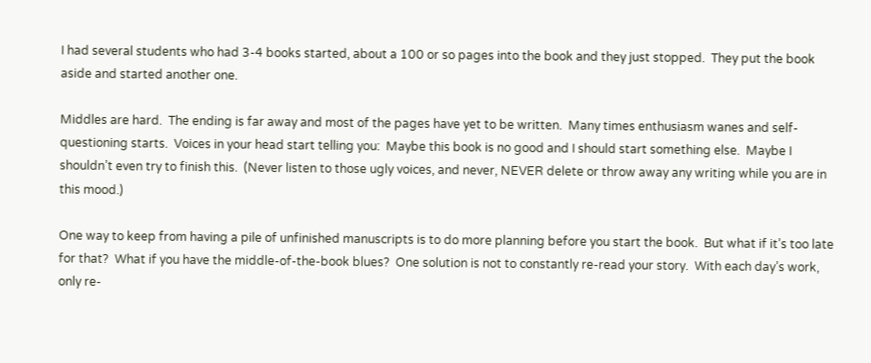I had several students who had 3-4 books started, about a 100 or so pages into the book and they just stopped.  They put the book aside and started another one.

Middles are hard.  The ending is far away and most of the pages have yet to be written.  Many times enthusiasm wanes and self-questioning starts.  Voices in your head start telling you:  Maybe this book is no good and I should start something else.  Maybe I shouldn’t even try to finish this.  (Never listen to those ugly voices, and never, NEVER delete or throw away any writing while you are in this mood.)

One way to keep from having a pile of unfinished manuscripts is to do more planning before you start the book.  But what if it’s too late for that?  What if you have the middle-of-the-book blues?  One solution is not to constantly re-read your story.  With each day’s work, only re-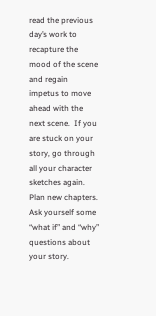read the previous day’s work to recapture the mood of the scene and regain impetus to move ahead with the next scene.  If you are stuck on your story, go through all your character sketches again.  Plan new chapters.  Ask yourself some “what if” and “why” questions about your story.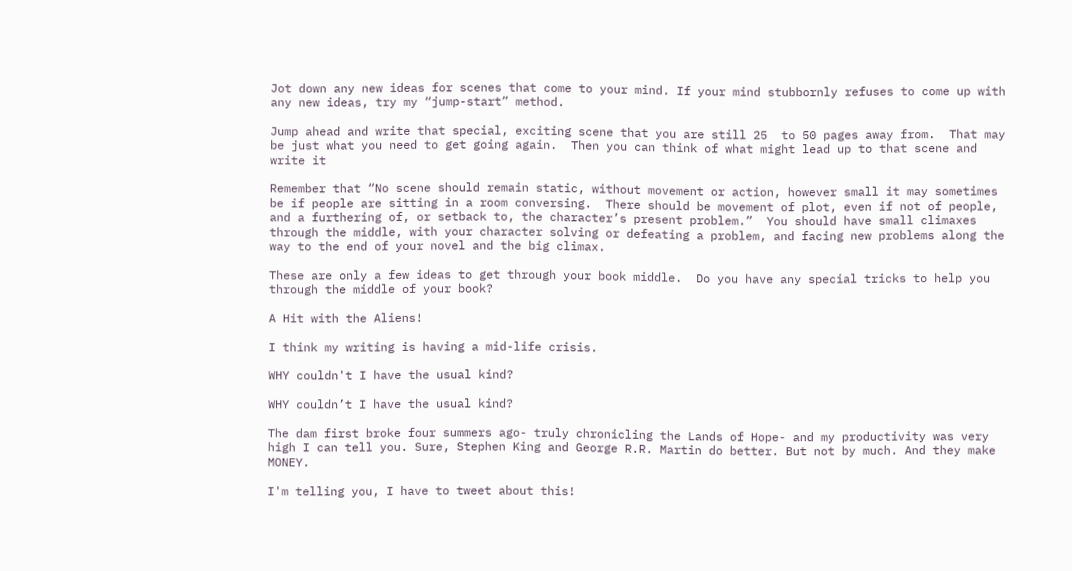Jot down any new ideas for scenes that come to your mind. If your mind stubbornly refuses to come up with any new ideas, try my “jump-start” method.

Jump ahead and write that special, exciting scene that you are still 25  to 50 pages away from.  That may be just what you need to get going again.  Then you can think of what might lead up to that scene and write it

Remember that “No scene should remain static, without movement or action, however small it may sometimes be if people are sitting in a room conversing.  There should be movement of plot, even if not of people, and a furthering of, or setback to, the character’s present problem.”  You should have small climaxes through the middle, with your character solving or defeating a problem, and facing new problems along the way to the end of your novel and the big climax.

These are only a few ideas to get through your book middle.  Do you have any special tricks to help you through the middle of your book?

A Hit with the Aliens!

I think my writing is having a mid-life crisis.

WHY couldn't I have the usual kind?

WHY couldn’t I have the usual kind?

The dam first broke four summers ago- truly chronicling the Lands of Hope- and my productivity was very high I can tell you. Sure, Stephen King and George R.R. Martin do better. But not by much. And they make MONEY.

I'm telling you, I have to tweet about this!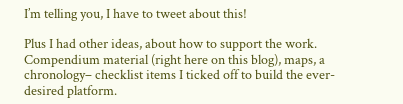I’m telling you, I have to tweet about this!

Plus I had other ideas, about how to support the work. Compendium material (right here on this blog), maps, a chronology– checklist items I ticked off to build the ever-desired platform.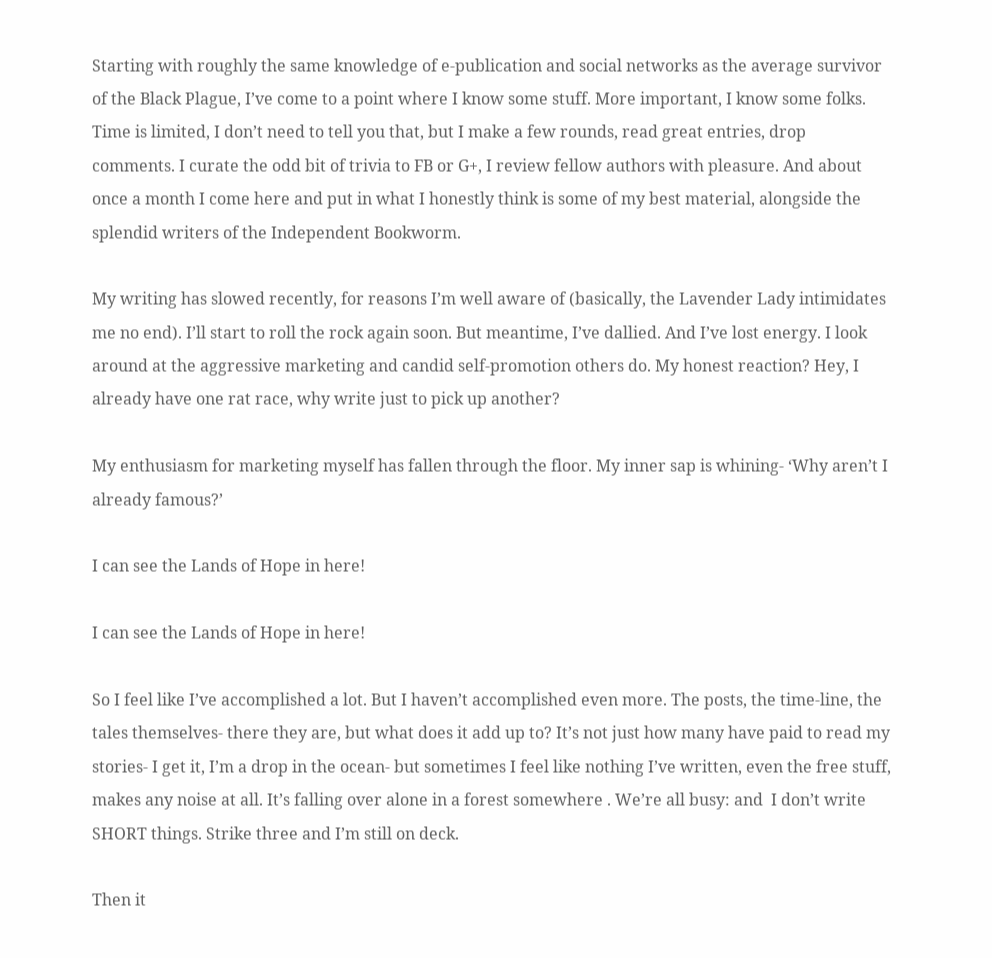Starting with roughly the same knowledge of e-publication and social networks as the average survivor of the Black Plague, I’ve come to a point where I know some stuff. More important, I know some folks. Time is limited, I don’t need to tell you that, but I make a few rounds, read great entries, drop comments. I curate the odd bit of trivia to FB or G+, I review fellow authors with pleasure. And about once a month I come here and put in what I honestly think is some of my best material, alongside the splendid writers of the Independent Bookworm.

My writing has slowed recently, for reasons I’m well aware of (basically, the Lavender Lady intimidates me no end). I’ll start to roll the rock again soon. But meantime, I’ve dallied. And I’ve lost energy. I look around at the aggressive marketing and candid self-promotion others do. My honest reaction? Hey, I already have one rat race, why write just to pick up another?

My enthusiasm for marketing myself has fallen through the floor. My inner sap is whining- ‘Why aren’t I already famous?’

I can see the Lands of Hope in here!

I can see the Lands of Hope in here!

So I feel like I’ve accomplished a lot. But I haven’t accomplished even more. The posts, the time-line, the tales themselves- there they are, but what does it add up to? It’s not just how many have paid to read my stories- I get it, I’m a drop in the ocean- but sometimes I feel like nothing I’ve written, even the free stuff, makes any noise at all. It’s falling over alone in a forest somewhere . We’re all busy: and  I don’t write SHORT things. Strike three and I’m still on deck.

Then it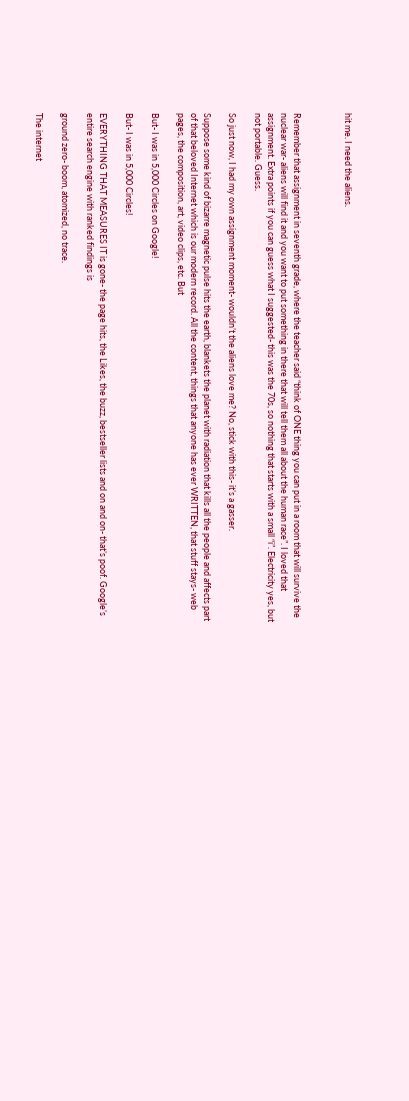hit me. I need the aliens.



Remember that assignment in seventh grade, where the teacher said “think of ONE thing you can put in a room that will survive the nuclear war- aliens will find it and you want to put something in there that will tell them all about the human race”. I loved that assignment. Extra points if you can guess what I suggested- this was the 70s, so nothing that starts with a small “i”. Electricity yes, but not portable. Guess.

So just now, I had my own assignment moment- wouldn’t the aliens love me? No, stick with this- it’s a gasser.

Suppose some kind of bizarre magnetic pulse hits the earth, blankets the planet with radiation that kills all the people and affects part of that beloved Internet which is our modern record. All the content, things that anyone has ever WRITTEN, that stuff stays- web pages, the composition, art, video clips, etc. But

But- I was in 5,000 Circles on Google!

But- I was in 5,000 Circles!

EVERYTHING THAT MEASURES IT is gone- the page hits, the Likes, the buzz, bestseller lists and on and on- that’s poof. Google’s entire search engine with ranked findings is

ground zero- boom, atomized, no trace.

The internet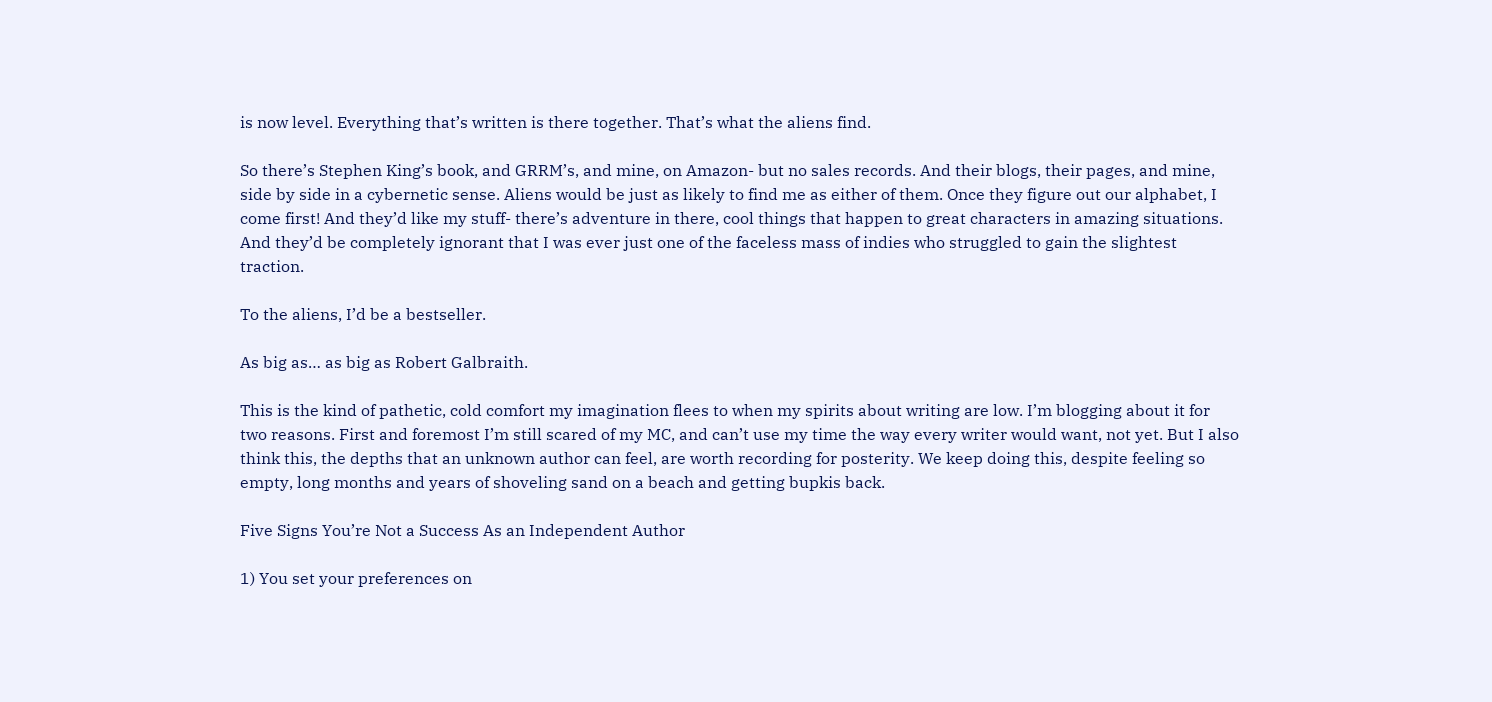is now level. Everything that’s written is there together. That’s what the aliens find.

So there’s Stephen King’s book, and GRRM’s, and mine, on Amazon- but no sales records. And their blogs, their pages, and mine, side by side in a cybernetic sense. Aliens would be just as likely to find me as either of them. Once they figure out our alphabet, I come first! And they’d like my stuff- there’s adventure in there, cool things that happen to great characters in amazing situations. And they’d be completely ignorant that I was ever just one of the faceless mass of indies who struggled to gain the slightest traction.

To the aliens, I’d be a bestseller.

As big as… as big as Robert Galbraith.

This is the kind of pathetic, cold comfort my imagination flees to when my spirits about writing are low. I’m blogging about it for two reasons. First and foremost I’m still scared of my MC, and can’t use my time the way every writer would want, not yet. But I also think this, the depths that an unknown author can feel, are worth recording for posterity. We keep doing this, despite feeling so empty, long months and years of shoveling sand on a beach and getting bupkis back.

Five Signs You’re Not a Success As an Independent Author

1) You set your preferences on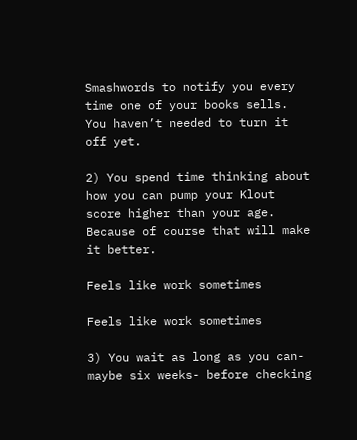Smashwords to notify you every time one of your books sells. You haven’t needed to turn it off yet.

2) You spend time thinking about how you can pump your Klout score higher than your age. Because of course that will make it better.

Feels like work sometimes

Feels like work sometimes

3) You wait as long as you can- maybe six weeks- before checking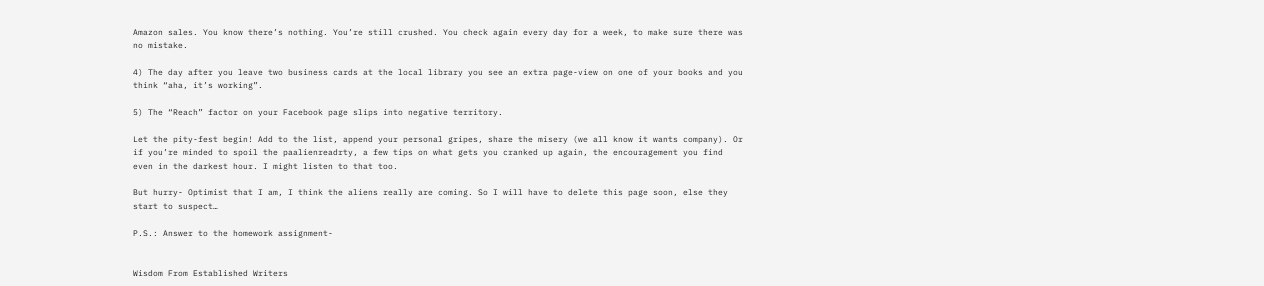Amazon sales. You know there’s nothing. You’re still crushed. You check again every day for a week, to make sure there was no mistake.

4) The day after you leave two business cards at the local library you see an extra page-view on one of your books and you think “aha, it’s working”.

5) The “Reach” factor on your Facebook page slips into negative territory.

Let the pity-fest begin! Add to the list, append your personal gripes, share the misery (we all know it wants company). Or if you’re minded to spoil the paalienreadrty, a few tips on what gets you cranked up again, the encouragement you find even in the darkest hour. I might listen to that too.

But hurry- Optimist that I am, I think the aliens really are coming. So I will have to delete this page soon, else they start to suspect…

P.S.: Answer to the homework assignment-


Wisdom From Established Writers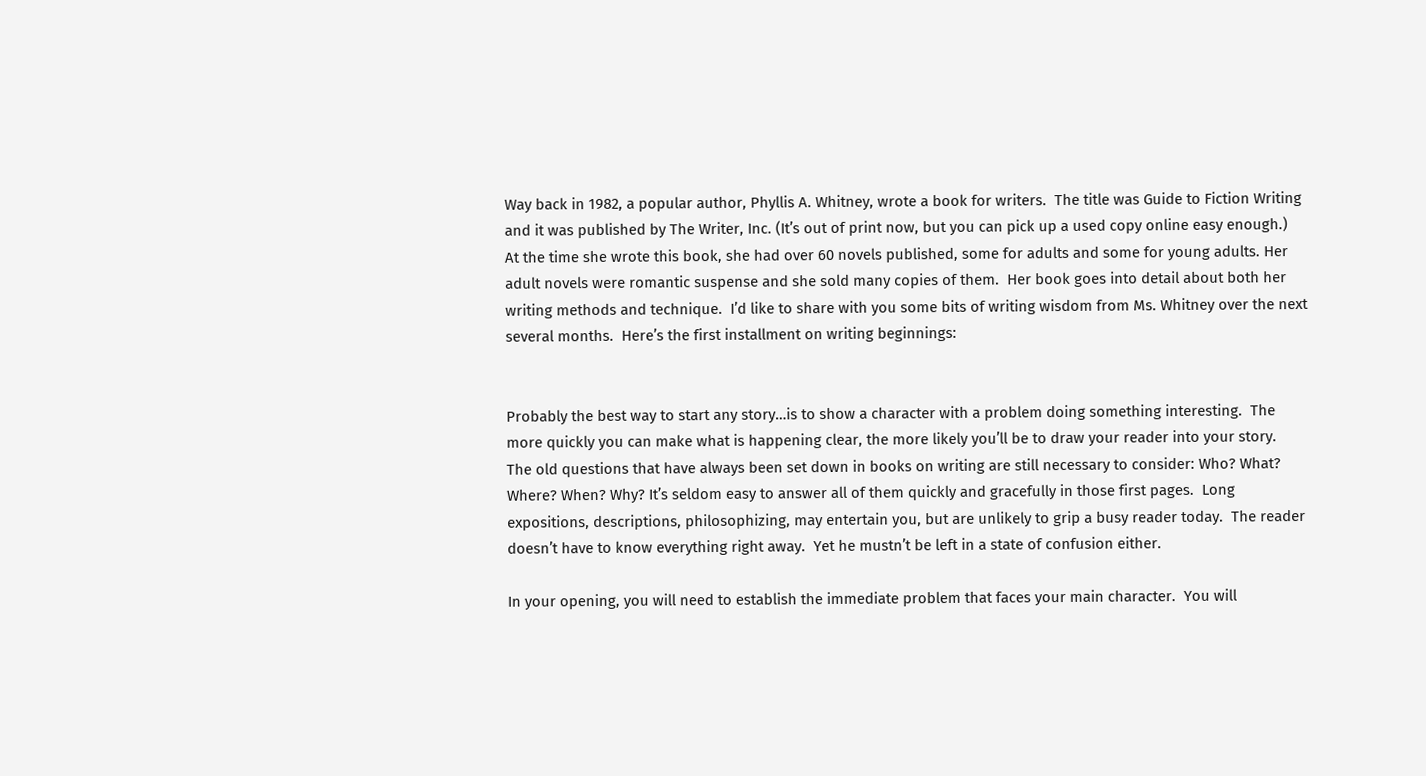Way back in 1982, a popular author, Phyllis A. Whitney, wrote a book for writers.  The title was Guide to Fiction Writing and it was published by The Writer, Inc. (It’s out of print now, but you can pick up a used copy online easy enough.)  At the time she wrote this book, she had over 60 novels published, some for adults and some for young adults. Her adult novels were romantic suspense and she sold many copies of them.  Her book goes into detail about both her writing methods and technique.  I’d like to share with you some bits of writing wisdom from Ms. Whitney over the next several months.  Here’s the first installment on writing beginnings:


Probably the best way to start any story…is to show a character with a problem doing something interesting.  The more quickly you can make what is happening clear, the more likely you’ll be to draw your reader into your story.  The old questions that have always been set down in books on writing are still necessary to consider: Who? What? Where? When? Why? It’s seldom easy to answer all of them quickly and gracefully in those first pages.  Long expositions, descriptions, philosophizing, may entertain you, but are unlikely to grip a busy reader today.  The reader doesn’t have to know everything right away.  Yet he mustn’t be left in a state of confusion either.

In your opening, you will need to establish the immediate problem that faces your main character.  You will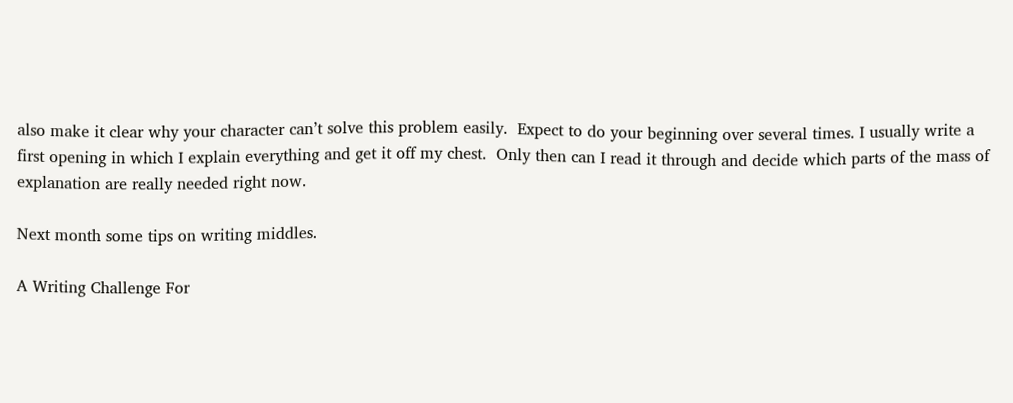also make it clear why your character can’t solve this problem easily.  Expect to do your beginning over several times. I usually write a first opening in which I explain everything and get it off my chest.  Only then can I read it through and decide which parts of the mass of explanation are really needed right now.

Next month some tips on writing middles.

A Writing Challenge For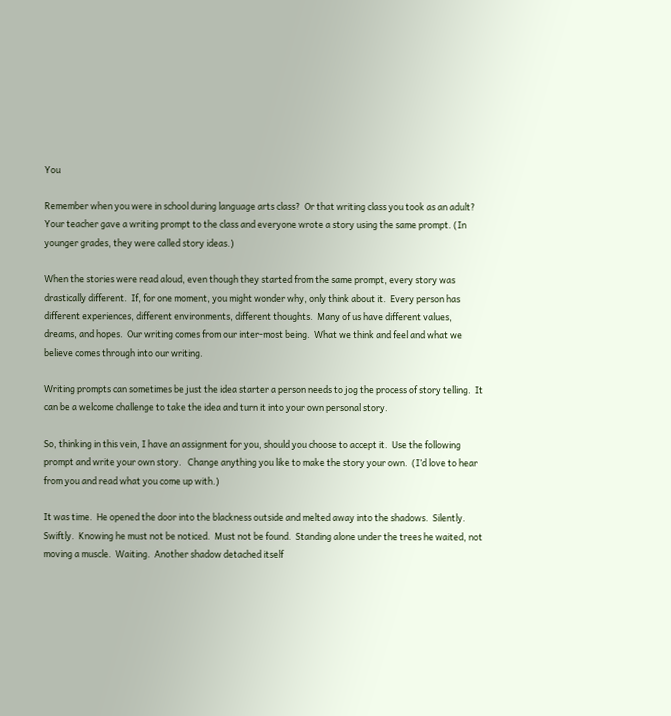You

Remember when you were in school during language arts class?  Or that writing class you took as an adult?  Your teacher gave a writing prompt to the class and everyone wrote a story using the same prompt. (In younger grades, they were called story ideas.)

When the stories were read aloud, even though they started from the same prompt, every story was drastically different.  If, for one moment, you might wonder why, only think about it.  Every person has different experiences, different environments, different thoughts.  Many of us have different values, dreams, and hopes.  Our writing comes from our inter-most being.  What we think and feel and what we believe comes through into our writing.

Writing prompts can sometimes be just the idea starter a person needs to jog the process of story telling.  It can be a welcome challenge to take the idea and turn it into your own personal story.

So, thinking in this vein, I have an assignment for you, should you choose to accept it.  Use the following prompt and write your own story.   Change anything you like to make the story your own.  (I’d love to hear from you and read what you come up with.)

It was time.  He opened the door into the blackness outside and melted away into the shadows.  Silently.  Swiftly.  Knowing he must not be noticed.  Must not be found.  Standing alone under the trees he waited, not moving a muscle.  Waiting.  Another shadow detached itself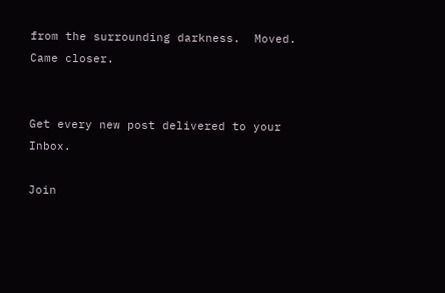from the surrounding darkness.  Moved. Came closer.


Get every new post delivered to your Inbox.

Join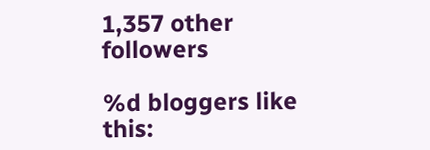1,357 other followers

%d bloggers like this: